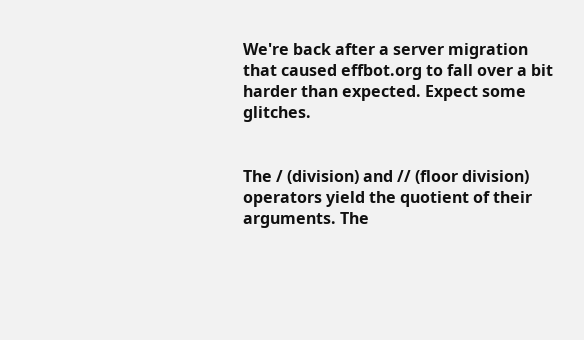We're back after a server migration that caused effbot.org to fall over a bit harder than expected. Expect some glitches.


The / (division) and // (floor division) operators yield the quotient of their arguments. The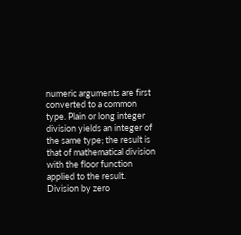numeric arguments are first converted to a common type. Plain or long integer division yields an integer of the same type; the result is that of mathematical division with the floor function applied to the result. Division by zero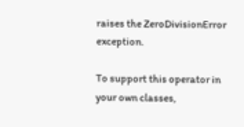raises the ZeroDivisionError exception.

To support this operator in your own classes,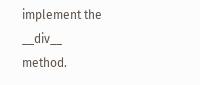implement the __div__ method.